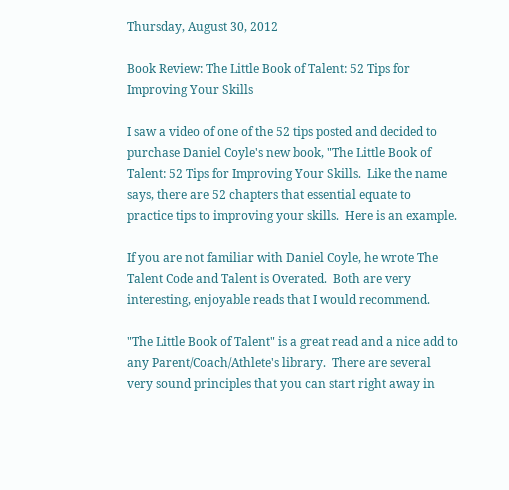Thursday, August 30, 2012

Book Review: The Little Book of Talent: 52 Tips for Improving Your Skills

I saw a video of one of the 52 tips posted and decided to purchase Daniel Coyle's new book, "The Little Book of Talent: 52 Tips for Improving Your Skills.  Like the name says, there are 52 chapters that essential equate to practice tips to improving your skills.  Here is an example.

If you are not familiar with Daniel Coyle, he wrote The Talent Code and Talent is Overated.  Both are very interesting, enjoyable reads that I would recommend.

"The Little Book of Talent" is a great read and a nice add to any Parent/Coach/Athlete's library.  There are several very sound principles that you can start right away in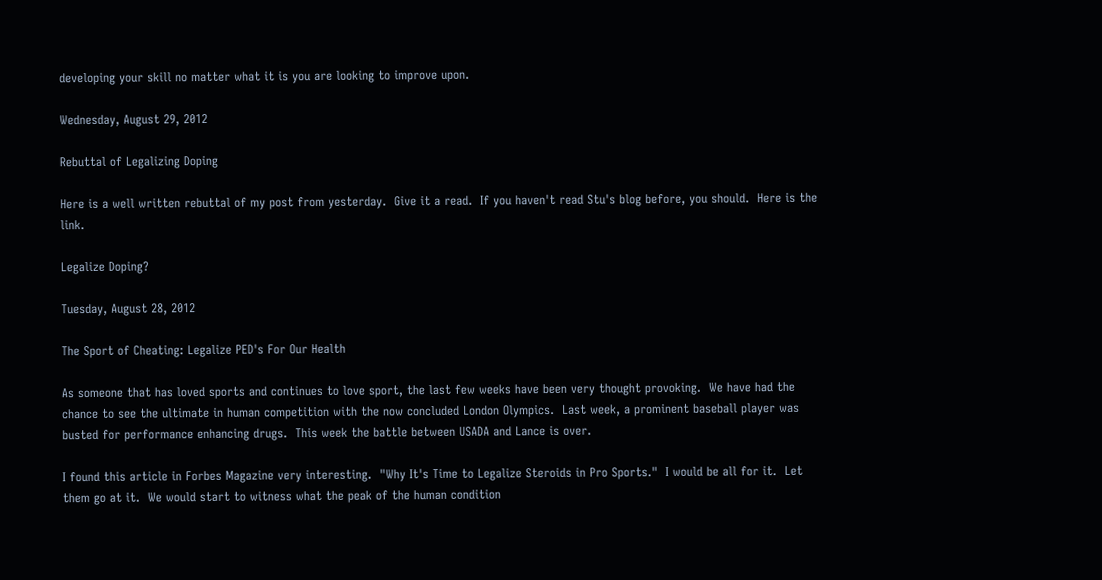developing your skill no matter what it is you are looking to improve upon.

Wednesday, August 29, 2012

Rebuttal of Legalizing Doping

Here is a well written rebuttal of my post from yesterday.  Give it a read.  If you haven't read Stu's blog before, you should.  Here is the link.

Legalize Doping?

Tuesday, August 28, 2012

The Sport of Cheating: Legalize PED's For Our Health

As someone that has loved sports and continues to love sport, the last few weeks have been very thought provoking.  We have had the chance to see the ultimate in human competition with the now concluded London Olympics.  Last week, a prominent baseball player was busted for performance enhancing drugs.  This week the battle between USADA and Lance is over.

I found this article in Forbes Magazine very interesting.  "Why It's Time to Legalize Steroids in Pro Sports."  I would be all for it.  Let them go at it.  We would start to witness what the peak of the human condition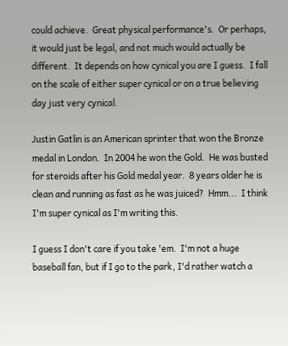could achieve.  Great physical performance's.  Or perhaps, it would just be legal, and not much would actually be different.  It depends on how cynical you are I guess.  I fall on the scale of either super cynical or on a true believing day just very cynical.

Justin Gatlin is an American sprinter that won the Bronze medal in London.  In 2004 he won the Gold.  He was busted for steroids after his Gold medal year.  8 years older he is clean and running as fast as he was juiced?  Hmm...  I think I'm super cynical as I'm writing this.

I guess I don't care if you take 'em.  I'm not a huge baseball fan, but if I go to the park, I'd rather watch a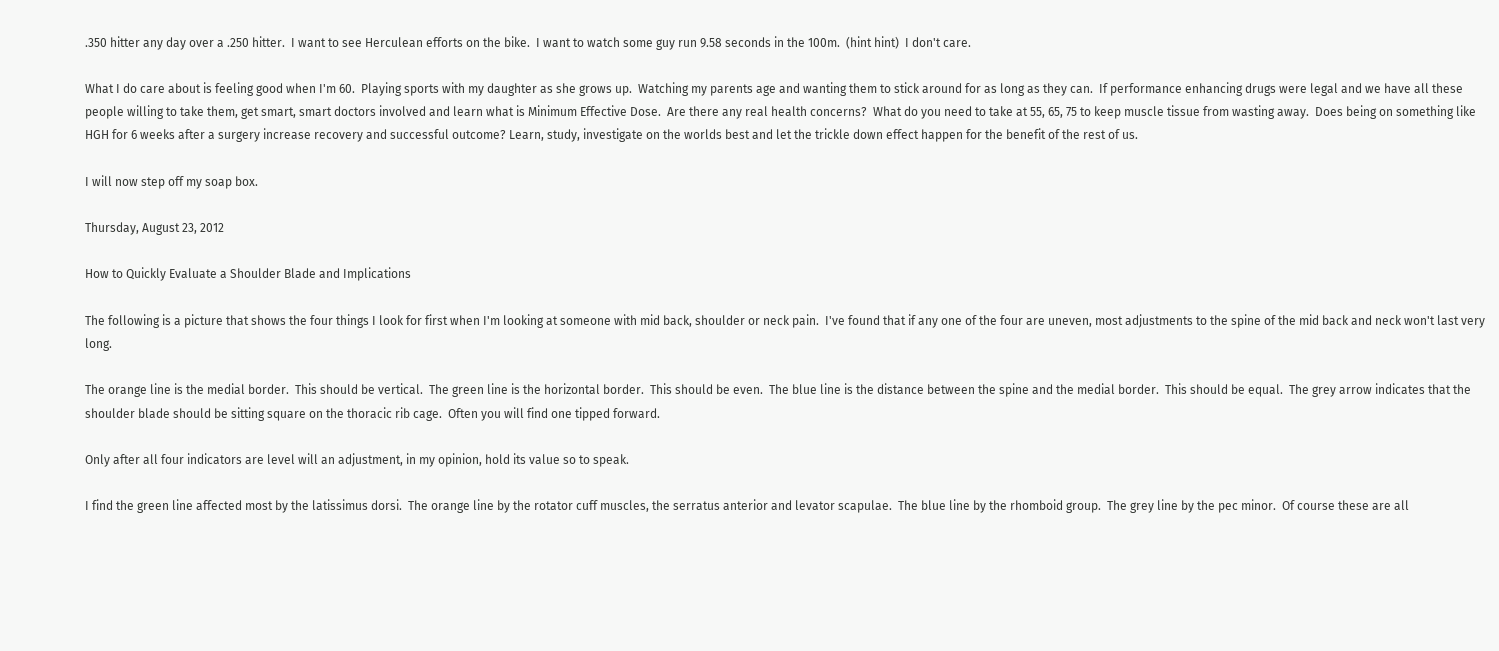.350 hitter any day over a .250 hitter.  I want to see Herculean efforts on the bike.  I want to watch some guy run 9.58 seconds in the 100m.  (hint hint)  I don't care.

What I do care about is feeling good when I'm 60.  Playing sports with my daughter as she grows up.  Watching my parents age and wanting them to stick around for as long as they can.  If performance enhancing drugs were legal and we have all these people willing to take them, get smart, smart doctors involved and learn what is Minimum Effective Dose.  Are there any real health concerns?  What do you need to take at 55, 65, 75 to keep muscle tissue from wasting away.  Does being on something like HGH for 6 weeks after a surgery increase recovery and successful outcome? Learn, study, investigate on the worlds best and let the trickle down effect happen for the benefit of the rest of us.

I will now step off my soap box.

Thursday, August 23, 2012

How to Quickly Evaluate a Shoulder Blade and Implications

The following is a picture that shows the four things I look for first when I'm looking at someone with mid back, shoulder or neck pain.  I've found that if any one of the four are uneven, most adjustments to the spine of the mid back and neck won't last very long.

The orange line is the medial border.  This should be vertical.  The green line is the horizontal border.  This should be even.  The blue line is the distance between the spine and the medial border.  This should be equal.  The grey arrow indicates that the shoulder blade should be sitting square on the thoracic rib cage.  Often you will find one tipped forward.

Only after all four indicators are level will an adjustment, in my opinion, hold its value so to speak.

I find the green line affected most by the latissimus dorsi.  The orange line by the rotator cuff muscles, the serratus anterior and levator scapulae.  The blue line by the rhomboid group.  The grey line by the pec minor.  Of course these are all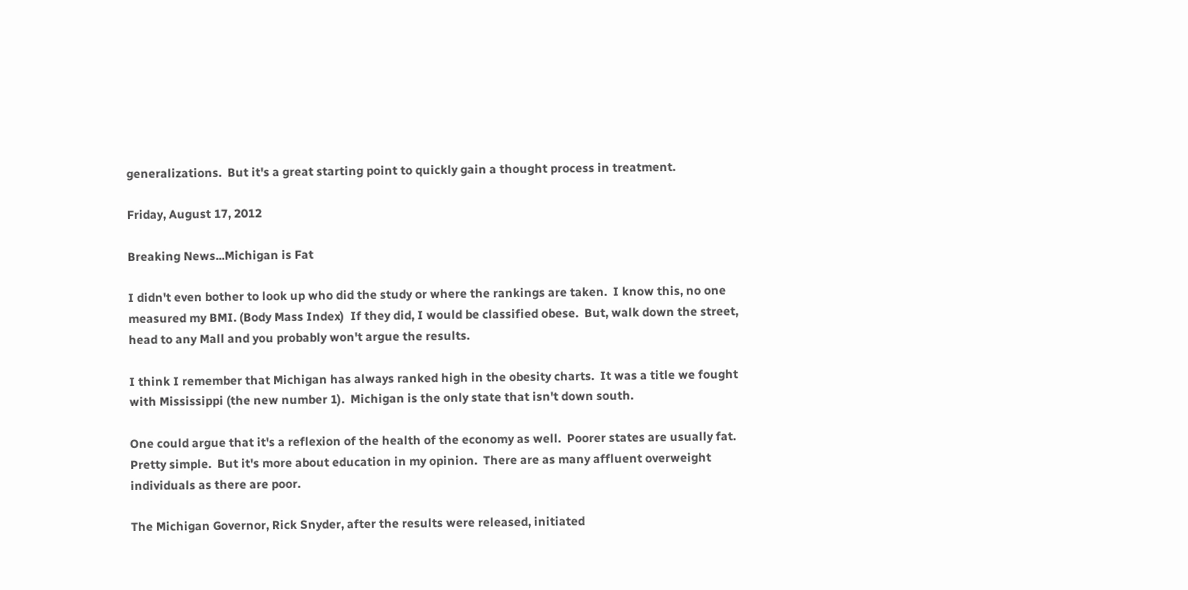generalizations.  But it's a great starting point to quickly gain a thought process in treatment.

Friday, August 17, 2012

Breaking News...Michigan is Fat

I didn't even bother to look up who did the study or where the rankings are taken.  I know this, no one measured my BMI. (Body Mass Index)  If they did, I would be classified obese.  But, walk down the street, head to any Mall and you probably won't argue the results.

I think I remember that Michigan has always ranked high in the obesity charts.  It was a title we fought with Mississippi (the new number 1).  Michigan is the only state that isn't down south.

One could argue that it's a reflexion of the health of the economy as well.  Poorer states are usually fat.  Pretty simple.  But it's more about education in my opinion.  There are as many affluent overweight individuals as there are poor.

The Michigan Governor, Rick Snyder, after the results were released, initiated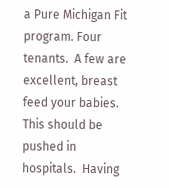a Pure Michigan Fit program. Four tenants.  A few are excellent, breast feed your babies.  This should be pushed in hospitals.  Having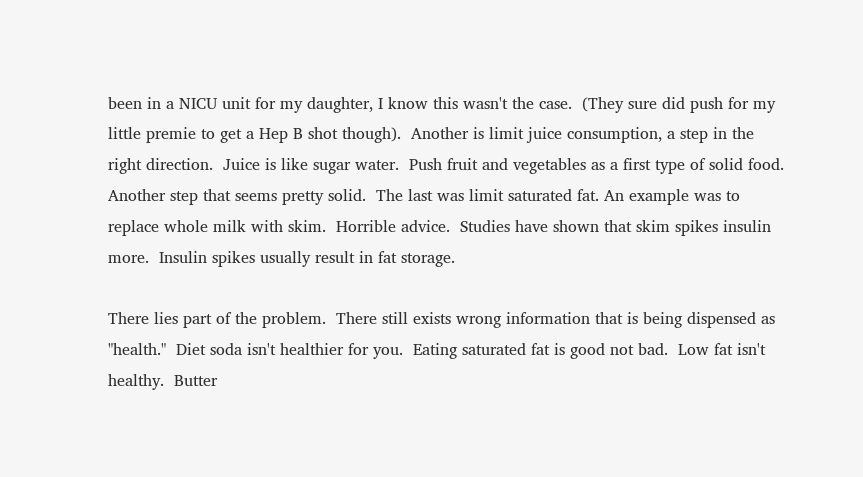been in a NICU unit for my daughter, I know this wasn't the case.  (They sure did push for my little premie to get a Hep B shot though).  Another is limit juice consumption, a step in the right direction.  Juice is like sugar water.  Push fruit and vegetables as a first type of solid food.  Another step that seems pretty solid.  The last was limit saturated fat. An example was to replace whole milk with skim.  Horrible advice.  Studies have shown that skim spikes insulin more.  Insulin spikes usually result in fat storage.

There lies part of the problem.  There still exists wrong information that is being dispensed as "health."  Diet soda isn't healthier for you.  Eating saturated fat is good not bad.  Low fat isn't healthy.  Butter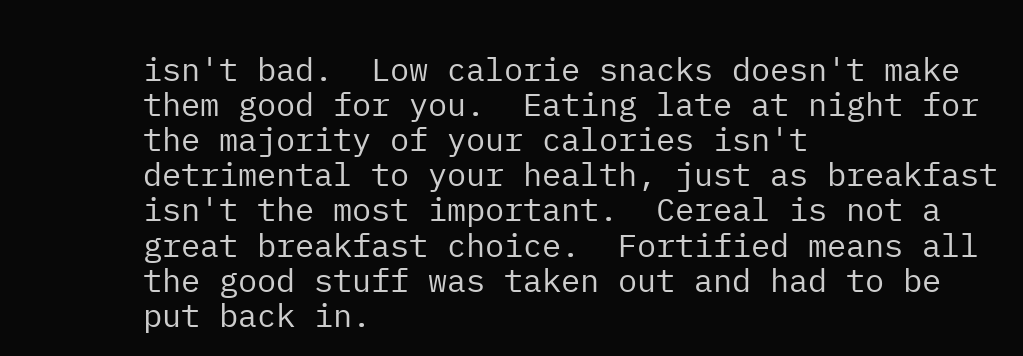isn't bad.  Low calorie snacks doesn't make them good for you.  Eating late at night for the majority of your calories isn't detrimental to your health, just as breakfast isn't the most important.  Cereal is not a great breakfast choice.  Fortified means all the good stuff was taken out and had to be put back in.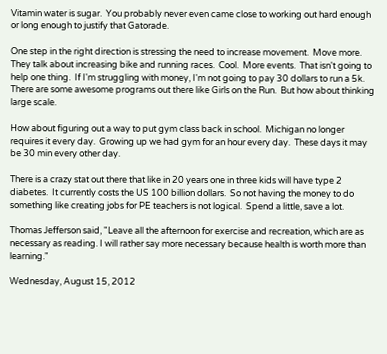Vitamin water is sugar.  You probably never even came close to working out hard enough or long enough to justify that Gatorade.

One step in the right direction is stressing the need to increase movement.  Move more.  They talk about increasing bike and running races.  Cool.  More events.  That isn't going to help one thing.  If I'm struggling with money, I'm not going to pay 30 dollars to run a 5k.  There are some awesome programs out there like Girls on the Run.  But how about thinking large scale.

How about figuring out a way to put gym class back in school.  Michigan no longer requires it every day.  Growing up we had gym for an hour every day.  These days it may be 30 min every other day.

There is a crazy stat out there that like in 20 years one in three kids will have type 2 diabetes.  It currently costs the US 100 billion dollars.  So not having the money to do something like creating jobs for PE teachers is not logical.  Spend a little, save a lot.

Thomas Jefferson said, "Leave all the afternoon for exercise and recreation, which are as necessary as reading. I will rather say more necessary because health is worth more than learning."

Wednesday, August 15, 2012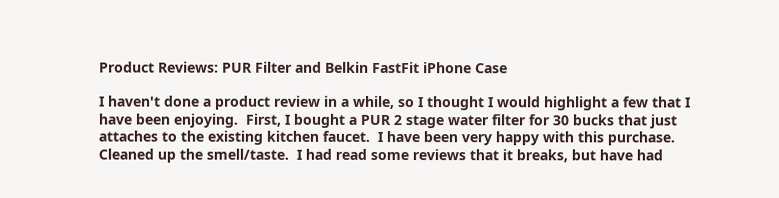Product Reviews: PUR Filter and Belkin FastFit iPhone Case

I haven't done a product review in a while, so I thought I would highlight a few that I have been enjoying.  First, I bought a PUR 2 stage water filter for 30 bucks that just attaches to the existing kitchen faucet.  I have been very happy with this purchase.  Cleaned up the smell/taste.  I had read some reviews that it breaks, but have had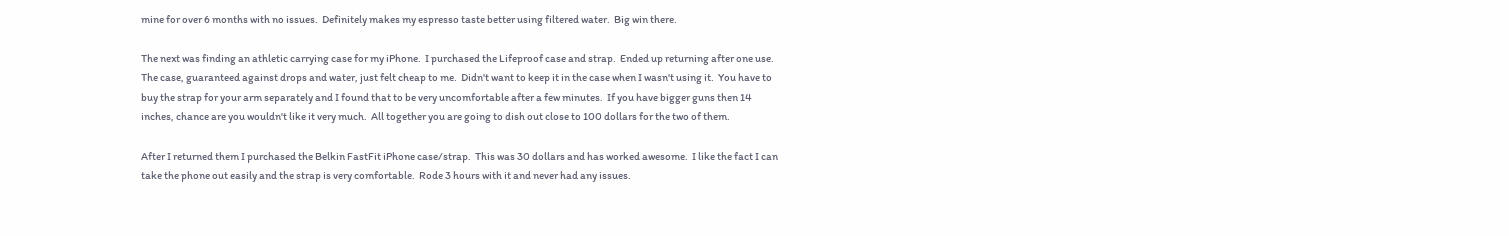mine for over 6 months with no issues.  Definitely makes my espresso taste better using filtered water.  Big win there.

The next was finding an athletic carrying case for my iPhone.  I purchased the Lifeproof case and strap.  Ended up returning after one use.  The case, guaranteed against drops and water, just felt cheap to me.  Didn't want to keep it in the case when I wasn't using it.  You have to buy the strap for your arm separately and I found that to be very uncomfortable after a few minutes.  If you have bigger guns then 14 inches, chance are you wouldn't like it very much.  All together you are going to dish out close to 100 dollars for the two of them.

After I returned them I purchased the Belkin FastFit iPhone case/strap.  This was 30 dollars and has worked awesome.  I like the fact I can take the phone out easily and the strap is very comfortable.  Rode 3 hours with it and never had any issues.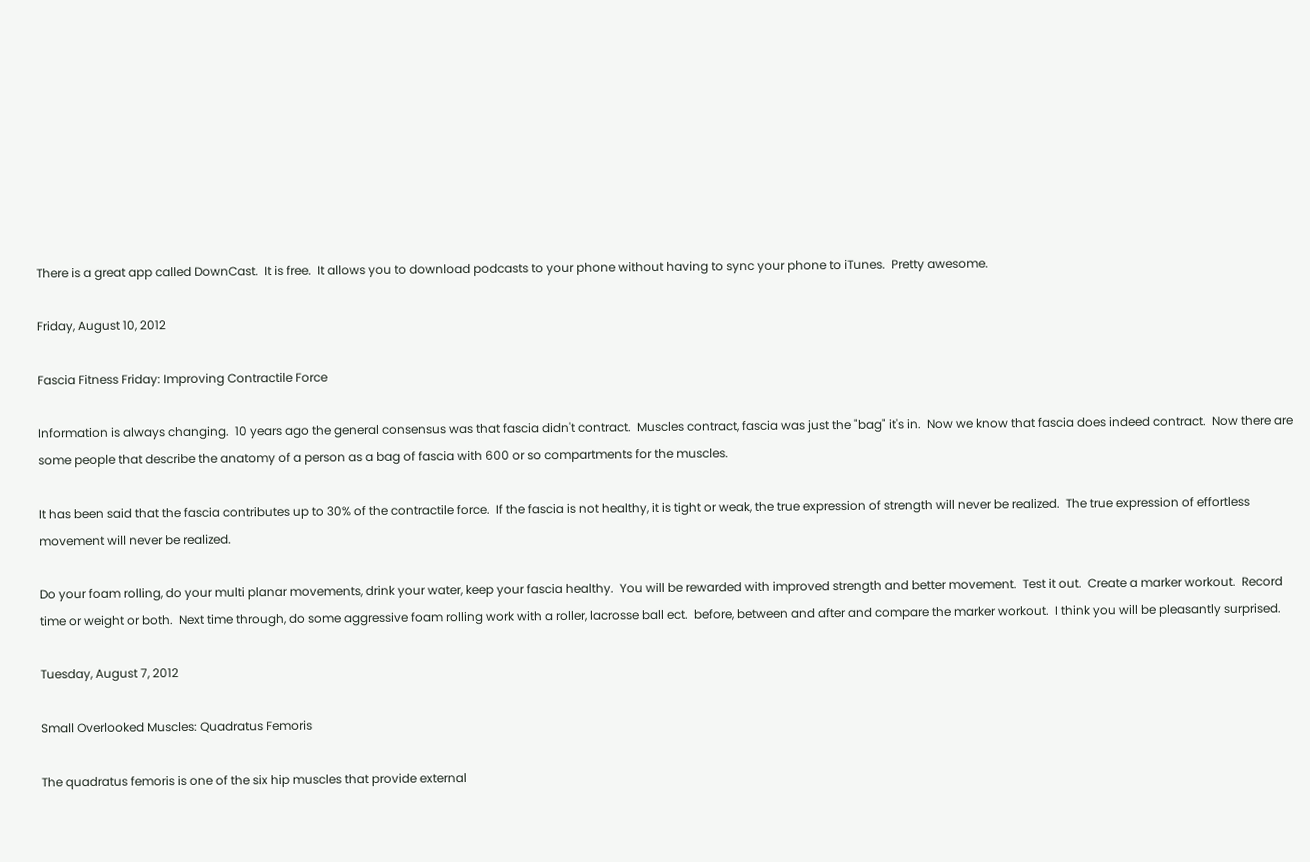There is a great app called DownCast.  It is free.  It allows you to download podcasts to your phone without having to sync your phone to iTunes.  Pretty awesome.

Friday, August 10, 2012

Fascia Fitness Friday: Improving Contractile Force

Information is always changing.  10 years ago the general consensus was that fascia didn't contract.  Muscles contract, fascia was just the "bag" it's in.  Now we know that fascia does indeed contract.  Now there are some people that describe the anatomy of a person as a bag of fascia with 600 or so compartments for the muscles.

It has been said that the fascia contributes up to 30% of the contractile force.  If the fascia is not healthy, it is tight or weak, the true expression of strength will never be realized.  The true expression of effortless movement will never be realized.

Do your foam rolling, do your multi planar movements, drink your water, keep your fascia healthy.  You will be rewarded with improved strength and better movement.  Test it out.  Create a marker workout.  Record time or weight or both.  Next time through, do some aggressive foam rolling work with a roller, lacrosse ball ect.  before, between and after and compare the marker workout.  I think you will be pleasantly surprised.

Tuesday, August 7, 2012

Small Overlooked Muscles: Quadratus Femoris

The quadratus femoris is one of the six hip muscles that provide external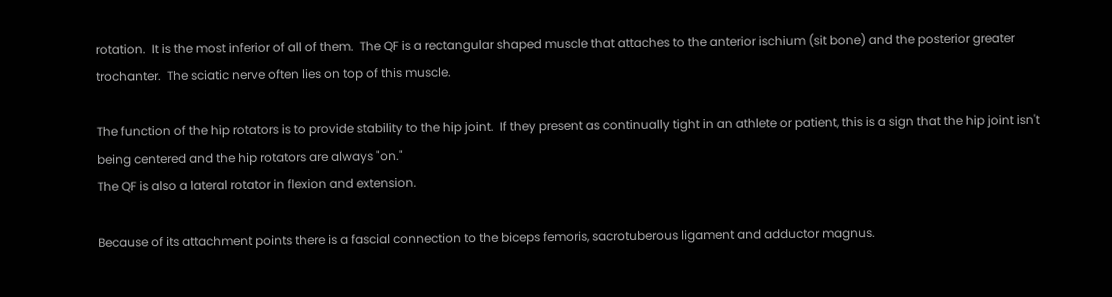rotation.  It is the most inferior of all of them.  The QF is a rectangular shaped muscle that attaches to the anterior ischium (sit bone) and the posterior greater trochanter.  The sciatic nerve often lies on top of this muscle.

The function of the hip rotators is to provide stability to the hip joint.  If they present as continually tight in an athlete or patient, this is a sign that the hip joint isn't being centered and the hip rotators are always "on."
The QF is also a lateral rotator in flexion and extension.

Because of its attachment points there is a fascial connection to the biceps femoris, sacrotuberous ligament and adductor magnus.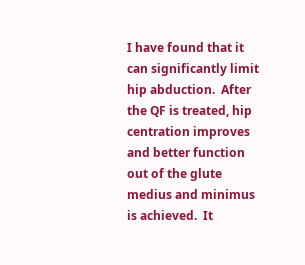I have found that it can significantly limit hip abduction.  After the QF is treated, hip centration improves and better function out of the glute medius and minimus is achieved.  It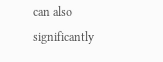can also significantly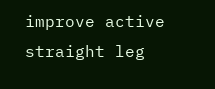improve active straight leg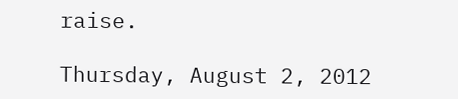raise.

Thursday, August 2, 2012